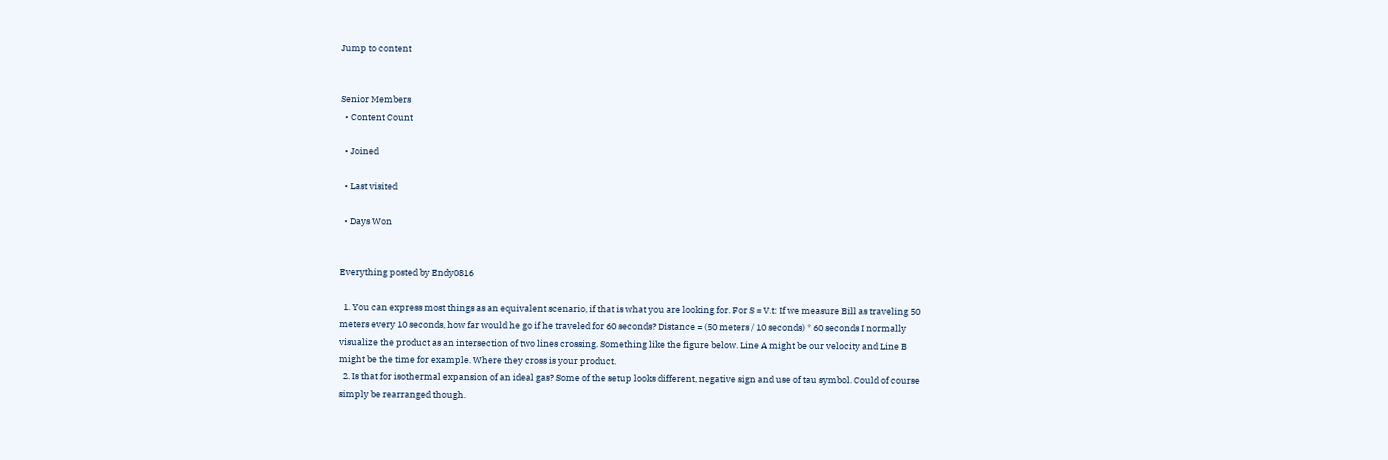Jump to content


Senior Members
  • Content Count

  • Joined

  • Last visited

  • Days Won


Everything posted by Endy0816

  1. You can express most things as an equivalent scenario, if that is what you are looking for. For S = V.t: If we measure Bill as traveling 50 meters every 10 seconds, how far would he go if he traveled for 60 seconds? Distance = (50 meters / 10 seconds) * 60 seconds I normally visualize the product as an intersection of two lines crossing. Something like the figure below. Line A might be our velocity and Line B might be the time for example. Where they cross is your product.
  2. Is that for isothermal expansion of an ideal gas? Some of the setup looks different, negative sign and use of tau symbol. Could of course simply be rearranged though.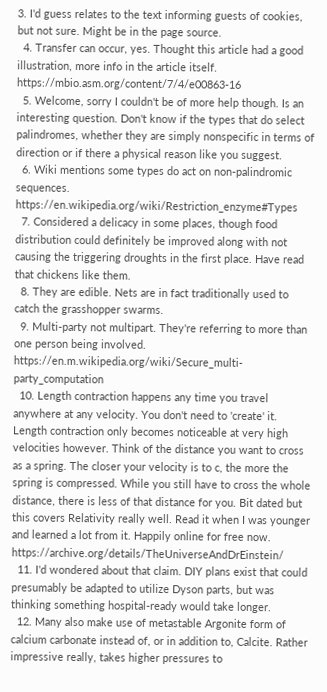3. I'd guess relates to the text informing guests of cookies, but not sure. Might be in the page source.
  4. Transfer can occur, yes. Thought this article had a good illustration, more info in the article itself. https://mbio.asm.org/content/7/4/e00863-16
  5. Welcome, sorry I couldn't be of more help though. Is an interesting question. Don't know if the types that do select palindromes, whether they are simply nonspecific in terms of direction or if there a physical reason like you suggest.
  6. Wiki mentions some types do act on non-palindromic sequences. https://en.wikipedia.org/wiki/Restriction_enzyme#Types
  7. Considered a delicacy in some places, though food distribution could definitely be improved along with not causing the triggering droughts in the first place. Have read that chickens like them.
  8. They are edible. Nets are in fact traditionally used to catch the grasshopper swarms.
  9. Multi-party not multipart. They're referring to more than one person being involved. https://en.m.wikipedia.org/wiki/Secure_multi-party_computation
  10. Length contraction happens any time you travel anywhere at any velocity. You don't need to 'create' it. Length contraction only becomes noticeable at very high velocities however. Think of the distance you want to cross as a spring. The closer your velocity is to c, the more the spring is compressed. While you still have to cross the whole distance, there is less of that distance for you. Bit dated but this covers Relativity really well. Read it when I was younger and learned a lot from it. Happily online for free now. https://archive.org/details/TheUniverseAndDrEinstein/
  11. I'd wondered about that claim. DIY plans exist that could presumably be adapted to utilize Dyson parts, but was thinking something hospital-ready would take longer.
  12. Many also make use of metastable Argonite form of calcium carbonate instead of, or in addition to, Calcite. Rather impressive really, takes higher pressures to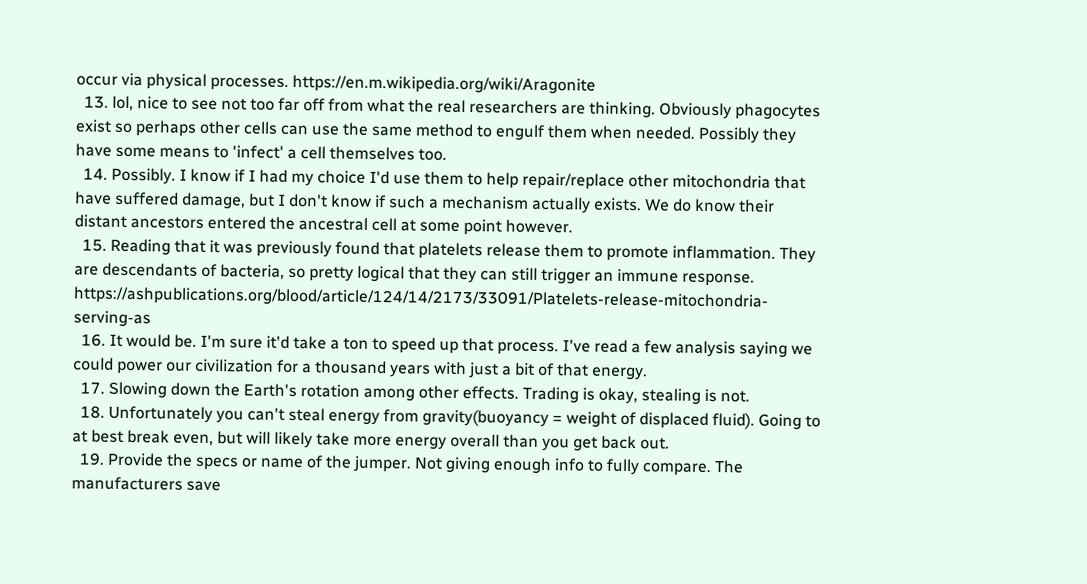occur via physical processes. https://en.m.wikipedia.org/wiki/Aragonite
  13. lol, nice to see not too far off from what the real researchers are thinking. Obviously phagocytes exist so perhaps other cells can use the same method to engulf them when needed. Possibly they have some means to 'infect' a cell themselves too.
  14. Possibly. I know if I had my choice I'd use them to help repair/replace other mitochondria that have suffered damage, but I don't know if such a mechanism actually exists. We do know their distant ancestors entered the ancestral cell at some point however.
  15. Reading that it was previously found that platelets release them to promote inflammation. They are descendants of bacteria, so pretty logical that they can still trigger an immune response. https://ashpublications.org/blood/article/124/14/2173/33091/Platelets-release-mitochondria-serving-as
  16. It would be. I'm sure it'd take a ton to speed up that process. I've read a few analysis saying we could power our civilization for a thousand years with just a bit of that energy.
  17. Slowing down the Earth's rotation among other effects. Trading is okay, stealing is not.
  18. Unfortunately you can't steal energy from gravity(buoyancy = weight of displaced fluid). Going to at best break even, but will likely take more energy overall than you get back out.
  19. Provide the specs or name of the jumper. Not giving enough info to fully compare. The manufacturers save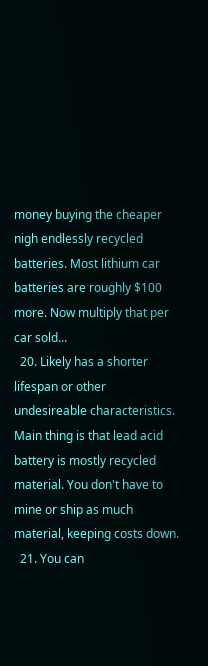money buying the cheaper nigh endlessly recycled batteries. Most lithium car batteries are roughly $100 more. Now multiply that per car sold...
  20. Likely has a shorter lifespan or other undesireable characteristics. Main thing is that lead acid battery is mostly recycled material. You don't have to mine or ship as much material, keeping costs down.
  21. You can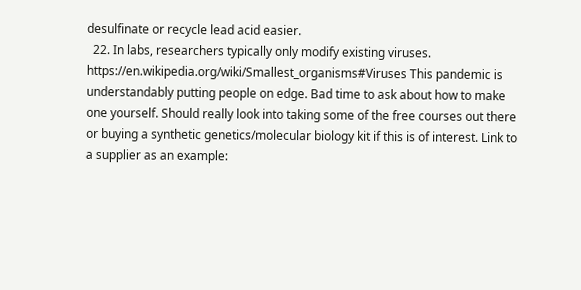desulfinate or recycle lead acid easier.
  22. In labs, researchers typically only modify existing viruses. https://en.wikipedia.org/wiki/Smallest_organisms#Viruses This pandemic is understandably putting people on edge. Bad time to ask about how to make one yourself. Should really look into taking some of the free courses out there or buying a synthetic genetics/molecular biology kit if this is of interest. Link to a supplier as an example: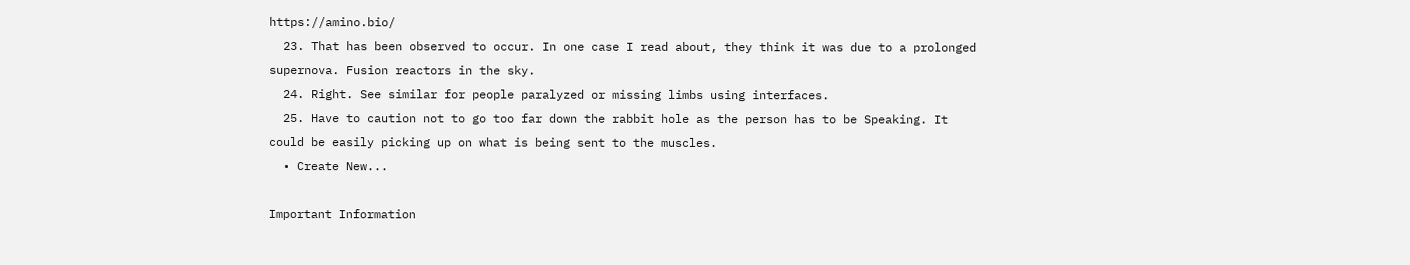https://amino.bio/
  23. That has been observed to occur. In one case I read about, they think it was due to a prolonged supernova. Fusion reactors in the sky.
  24. Right. See similar for people paralyzed or missing limbs using interfaces.
  25. Have to caution not to go too far down the rabbit hole as the person has to be Speaking. It could be easily picking up on what is being sent to the muscles.
  • Create New...

Important Information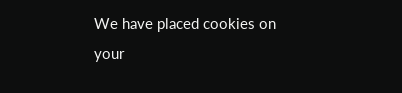We have placed cookies on your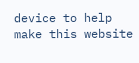device to help make this website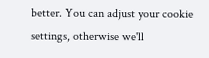better. You can adjust your cookie settings, otherwise we'll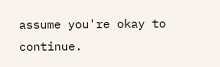assume you're okay to continue.